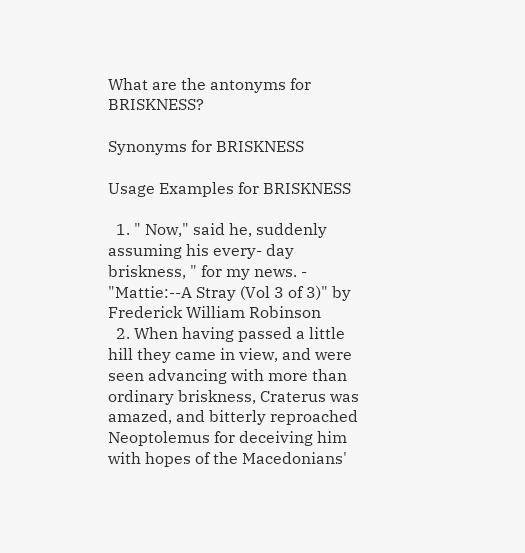What are the antonyms for BRISKNESS?

Synonyms for BRISKNESS

Usage Examples for BRISKNESS

  1. " Now," said he, suddenly assuming his every- day briskness, " for my news. - "Mattie:--A Stray (Vol 3 of 3)" by Frederick William Robinson
  2. When having passed a little hill they came in view, and were seen advancing with more than ordinary briskness, Craterus was amazed, and bitterly reproached Neoptolemus for deceiving him with hopes of the Macedonians'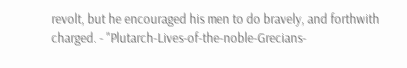revolt, but he encouraged his men to do bravely, and forthwith charged. - "Plutarch-Lives-of-the-noble-Grecians-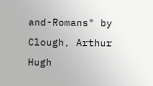and-Romans" by Clough, Arthur Hugh